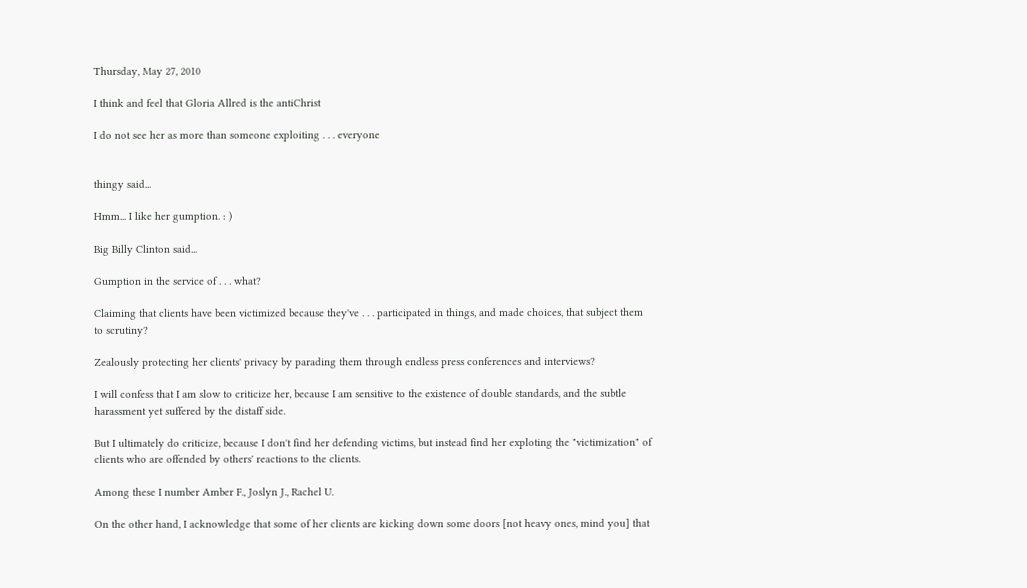Thursday, May 27, 2010

I think and feel that Gloria Allred is the antiChrist

I do not see her as more than someone exploiting . . . everyone


thingy said...

Hmm... I like her gumption. : )

Big Billy Clinton said...

Gumption in the service of . . . what?

Claiming that clients have been victimized because they've . . . participated in things, and made choices, that subject them to scrutiny?

Zealously protecting her clients' privacy by parading them through endless press conferences and interviews?

I will confess that I am slow to criticize her, because I am sensitive to the existence of double standards, and the subtle harassment yet suffered by the distaff side.

But I ultimately do criticize, because I don't find her defending victims, but instead find her exploting the "victimization" of clients who are offended by others' reactions to the clients.

Among these I number Amber F., Joslyn J., Rachel U.

On the other hand, I acknowledge that some of her clients are kicking down some doors [not heavy ones, mind you] that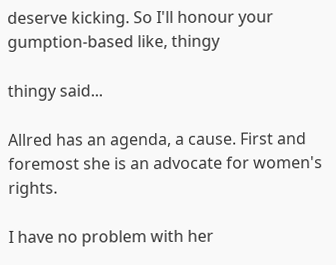deserve kicking. So I'll honour your gumption-based like, thingy

thingy said...

Allred has an agenda, a cause. First and foremost she is an advocate for women's rights.

I have no problem with her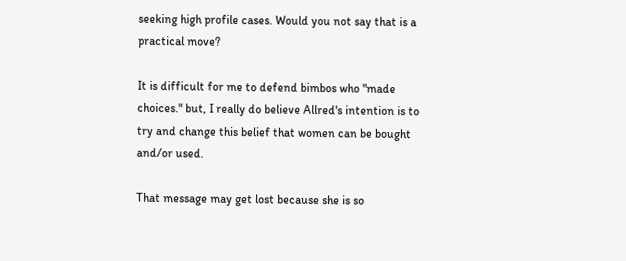seeking high profile cases. Would you not say that is a practical move?

It is difficult for me to defend bimbos who "made choices." but, I really do believe Allred's intention is to try and change this belief that women can be bought and/or used.

That message may get lost because she is so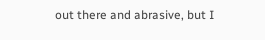out there and abrasive, but I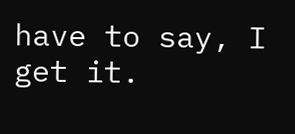have to say, I get it.